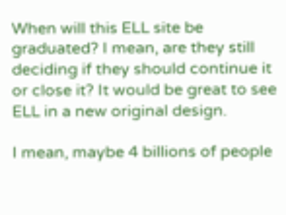When will this ELL site be graduated? I mean, are they still deciding if they should continue it or close it? It would be great to see ELL in a new original design.

I mean, maybe 4 billions of people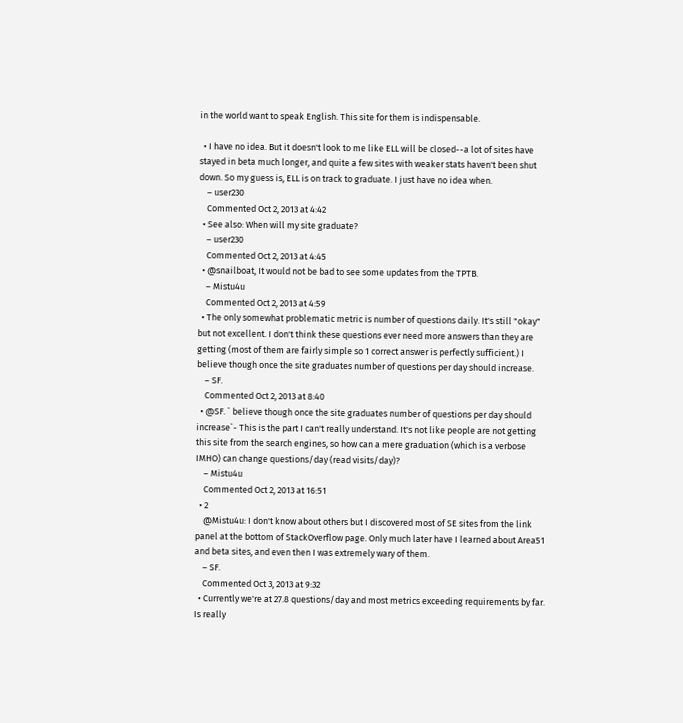in the world want to speak English. This site for them is indispensable.

  • I have no idea. But it doesn't look to me like ELL will be closed--a lot of sites have stayed in beta much longer, and quite a few sites with weaker stats haven't been shut down. So my guess is, ELL is on track to graduate. I just have no idea when.
    – user230
    Commented Oct 2, 2013 at 4:42
  • See also: When will my site graduate?
    – user230
    Commented Oct 2, 2013 at 4:45
  • @snailboat, It would not be bad to see some updates from the TPTB.
    – Mistu4u
    Commented Oct 2, 2013 at 4:59
  • The only somewhat problematic metric is number of questions daily. It's still "okay" but not excellent. I don't think these questions ever need more answers than they are getting (most of them are fairly simple so 1 correct answer is perfectly sufficient.) I believe though once the site graduates number of questions per day should increase.
    – SF.
    Commented Oct 2, 2013 at 8:40
  • @SF. ` believe though once the site graduates number of questions per day should increase`- This is the part I can't really understand. It's not like people are not getting this site from the search engines, so how can a mere graduation (which is a verbose IMHO) can change questions/day (read visits/day)?
    – Mistu4u
    Commented Oct 2, 2013 at 16:51
  • 2
    @Mistu4u: I don't know about others but I discovered most of SE sites from the link panel at the bottom of StackOverflow page. Only much later have I learned about Area51 and beta sites, and even then I was extremely wary of them.
    – SF.
    Commented Oct 3, 2013 at 9:32
  • Currently we're at 27.8 questions/day and most metrics exceeding requirements by far. Is really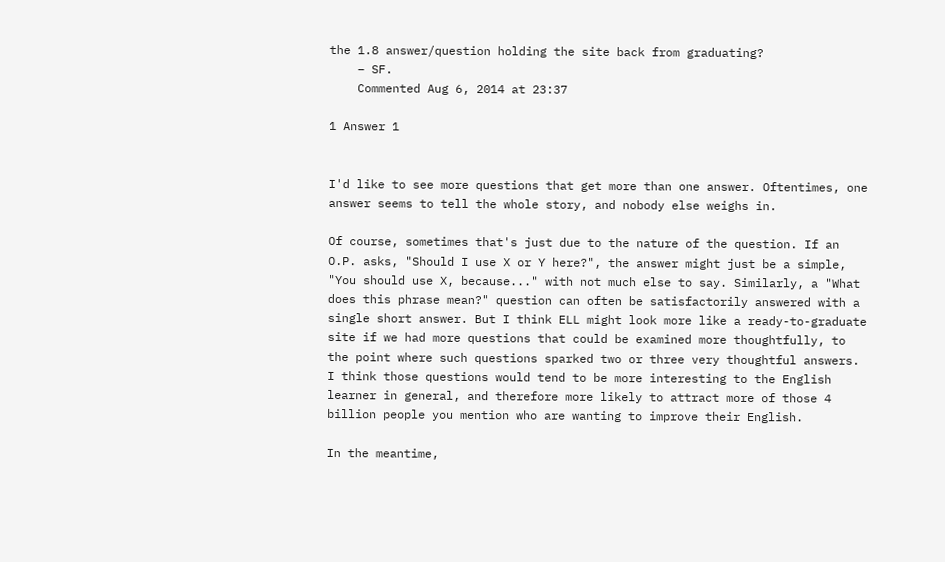the 1.8 answer/question holding the site back from graduating?
    – SF.
    Commented Aug 6, 2014 at 23:37

1 Answer 1


I'd like to see more questions that get more than one answer. Oftentimes, one answer seems to tell the whole story, and nobody else weighs in.

Of course, sometimes that's just due to the nature of the question. If an O.P. asks, "Should I use X or Y here?", the answer might just be a simple, "You should use X, because..." with not much else to say. Similarly, a "What does this phrase mean?" question can often be satisfactorily answered with a single short answer. But I think ELL might look more like a ready-to-graduate site if we had more questions that could be examined more thoughtfully, to the point where such questions sparked two or three very thoughtful answers. I think those questions would tend to be more interesting to the English learner in general, and therefore more likely to attract more of those 4 billion people you mention who are wanting to improve their English.

In the meantime,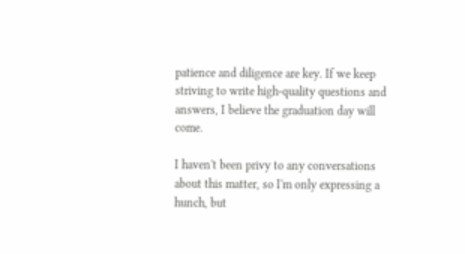patience and diligence are key. If we keep striving to write high-quality questions and answers, I believe the graduation day will come.

I haven't been privy to any conversations about this matter, so I'm only expressing a hunch, but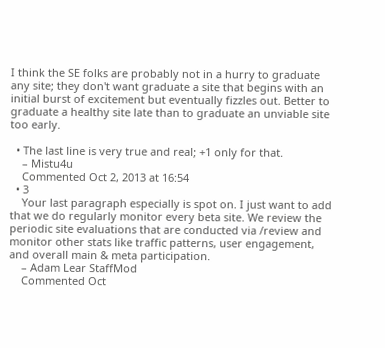I think the SE folks are probably not in a hurry to graduate any site; they don't want graduate a site that begins with an initial burst of excitement but eventually fizzles out. Better to graduate a healthy site late than to graduate an unviable site too early.

  • The last line is very true and real; +1 only for that.
    – Mistu4u
    Commented Oct 2, 2013 at 16:54
  • 3
    Your last paragraph especially is spot on. I just want to add that we do regularly monitor every beta site. We review the periodic site evaluations that are conducted via /review and monitor other stats like traffic patterns, user engagement, and overall main & meta participation.
    – Adam Lear StaffMod
    Commented Oct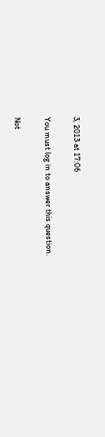3, 2013 at 17:06

You must log in to answer this question.

Not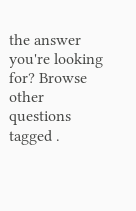the answer you're looking for? Browse other questions tagged .